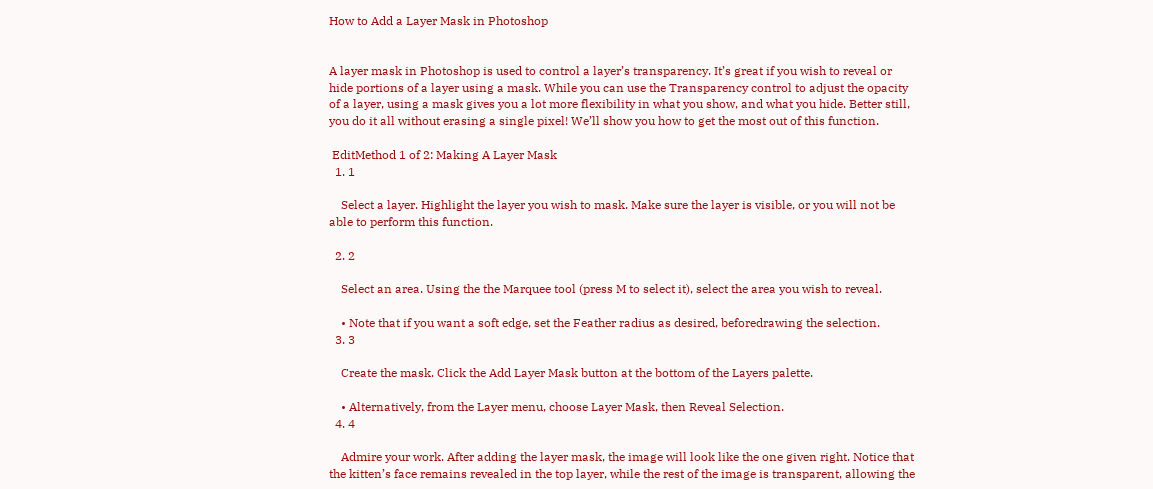How to Add a Layer Mask in Photoshop


A layer mask in Photoshop is used to control a layer’s transparency. It’s great if you wish to reveal or hide portions of a layer using a mask. While you can use the Transparency control to adjust the opacity of a layer, using a mask gives you a lot more flexibility in what you show, and what you hide. Better still, you do it all without erasing a single pixel! We’ll show you how to get the most out of this function.

 EditMethod 1 of 2: Making A Layer Mask
  1. 1

    Select a layer. Highlight the layer you wish to mask. Make sure the layer is visible, or you will not be able to perform this function.

  2. 2

    Select an area. Using the the Marquee tool (press M to select it), select the area you wish to reveal.

    • Note that if you want a soft edge, set the Feather radius as desired, beforedrawing the selection.
  3. 3

    Create the mask. Click the Add Layer Mask button at the bottom of the Layers palette.

    • Alternatively, from the Layer menu, choose Layer Mask, then Reveal Selection.
  4. 4

    Admire your work. After adding the layer mask, the image will look like the one given right. Notice that the kitten’s face remains revealed in the top layer, while the rest of the image is transparent, allowing the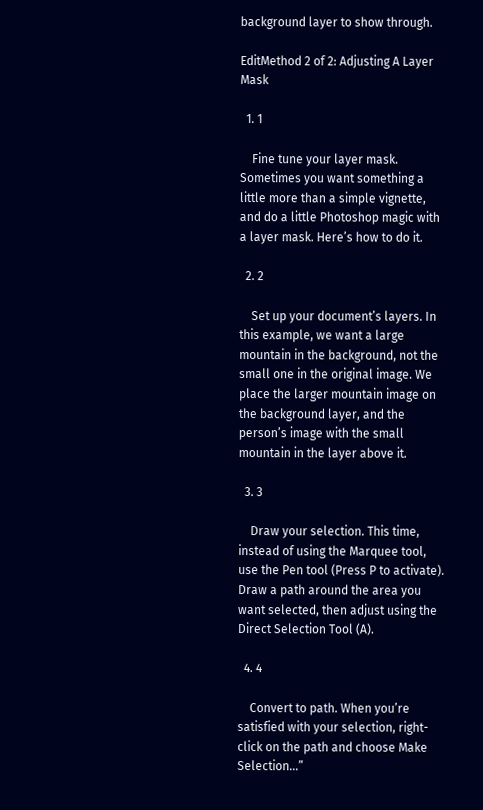background layer to show through.

EditMethod 2 of 2: Adjusting A Layer Mask

  1. 1

    Fine tune your layer mask. Sometimes you want something a little more than a simple vignette, and do a little Photoshop magic with a layer mask. Here’s how to do it.

  2. 2

    Set up your document’s layers. In this example, we want a large mountain in the background, not the small one in the original image. We place the larger mountain image on the background layer, and the person’s image with the small mountain in the layer above it.

  3. 3

    Draw your selection. This time, instead of using the Marquee tool, use the Pen tool (Press P to activate). Draw a path around the area you want selected, then adjust using the Direct Selection Tool (A).

  4. 4

    Convert to path. When you’re satisfied with your selection, right-click on the path and choose Make Selection…”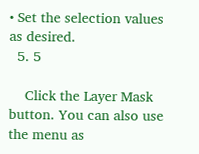• Set the selection values as desired.
  5. 5

    Click the Layer Mask button. You can also use the menu as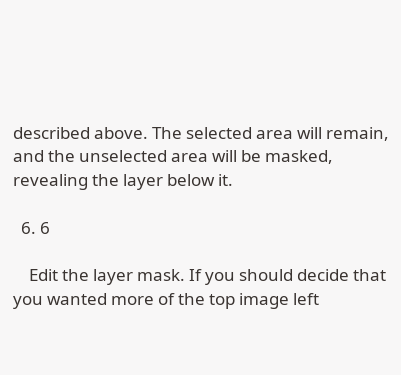described above. The selected area will remain, and the unselected area will be masked, revealing the layer below it.

  6. 6

    Edit the layer mask. If you should decide that you wanted more of the top image left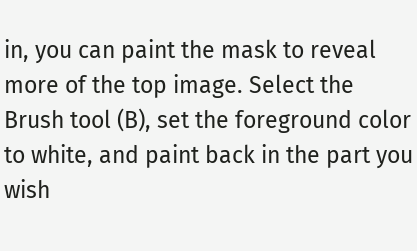in, you can paint the mask to reveal more of the top image. Select the Brush tool (B), set the foreground color to white, and paint back in the part you wish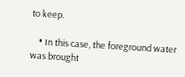to keep.

    • In this case, the foreground water was brought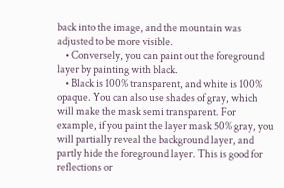back into the image, and the mountain was adjusted to be more visible.
    • Conversely, you can paint out the foreground layer by painting with black.
    • Black is 100% transparent, and white is 100% opaque. You can also use shades of gray, which will make the mask semi transparent. For example, if you paint the layer mask 50% gray, you will partially reveal the background layer, and partly hide the foreground layer. This is good for reflections or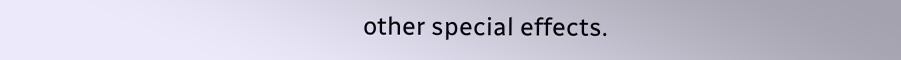other special effects.